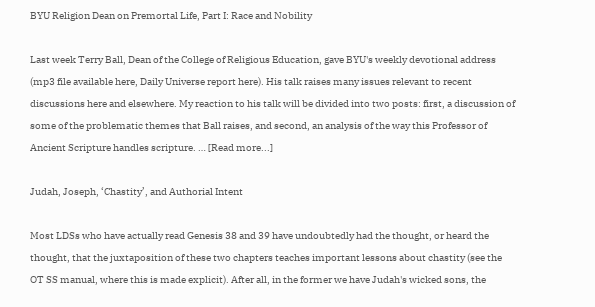BYU Religion Dean on Premortal Life, Part I: Race and Nobility

Last week Terry Ball, Dean of the College of Religious Education, gave BYU's weekly devotional address (mp3 file available here, Daily Universe report here). His talk raises many issues relevant to recent discussions here and elsewhere. My reaction to his talk will be divided into two posts: first, a discussion of some of the problematic themes that Ball raises, and second, an analysis of the way this Professor of Ancient Scripture handles scripture. … [Read more...]

Judah, Joseph, ‘Chastity’, and Authorial Intent

Most LDSs who have actually read Genesis 38 and 39 have undoubtedly had the thought, or heard the thought, that the juxtaposition of these two chapters teaches important lessons about chastity (see the OT SS manual, where this is made explicit). After all, in the former we have Judah's wicked sons, the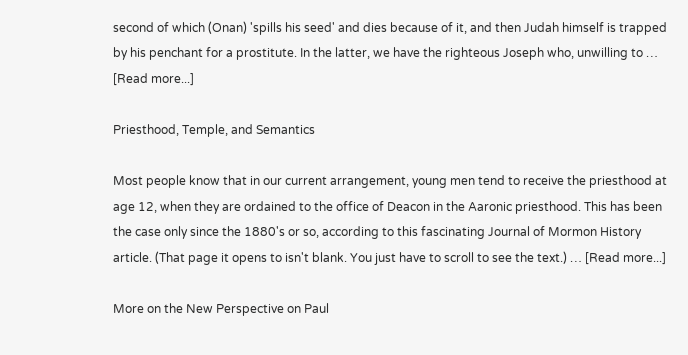second of which (Onan) 'spills his seed' and dies because of it, and then Judah himself is trapped by his penchant for a prostitute. In the latter, we have the righteous Joseph who, unwilling to … [Read more...]

Priesthood, Temple, and Semantics

Most people know that in our current arrangement, young men tend to receive the priesthood at age 12, when they are ordained to the office of Deacon in the Aaronic priesthood. This has been the case only since the 1880's or so, according to this fascinating Journal of Mormon History article. (That page it opens to isn't blank. You just have to scroll to see the text.) … [Read more...]

More on the New Perspective on Paul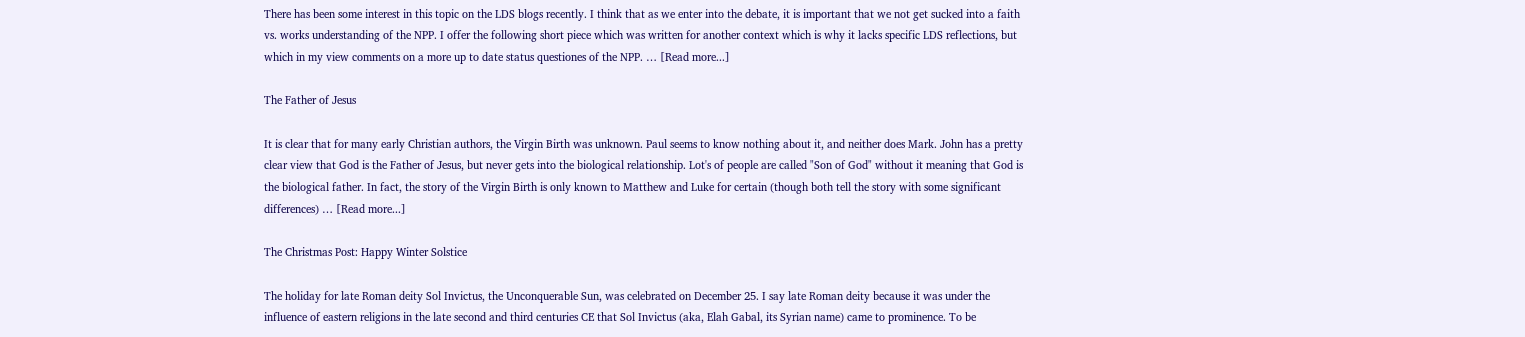There has been some interest in this topic on the LDS blogs recently. I think that as we enter into the debate, it is important that we not get sucked into a faith vs. works understanding of the NPP. I offer the following short piece which was written for another context which is why it lacks specific LDS reflections, but which in my view comments on a more up to date status questiones of the NPP. … [Read more...]

The Father of Jesus

It is clear that for many early Christian authors, the Virgin Birth was unknown. Paul seems to know nothing about it, and neither does Mark. John has a pretty clear view that God is the Father of Jesus, but never gets into the biological relationship. Lot's of people are called "Son of God" without it meaning that God is the biological father. In fact, the story of the Virgin Birth is only known to Matthew and Luke for certain (though both tell the story with some significant differences) … [Read more...]

The Christmas Post: Happy Winter Solstice

The holiday for late Roman deity Sol Invictus, the Unconquerable Sun, was celebrated on December 25. I say late Roman deity because it was under the influence of eastern religions in the late second and third centuries CE that Sol Invictus (aka, Elah Gabal, its Syrian name) came to prominence. To be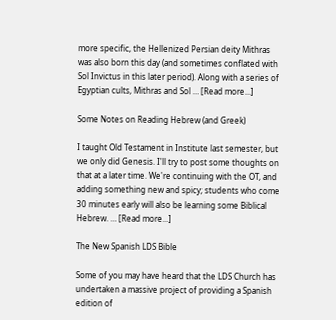more specific, the Hellenized Persian deity Mithras was also born this day (and sometimes conflated with Sol Invictus in this later period). Along with a series of Egyptian cults, Mithras and Sol … [Read more...]

Some Notes on Reading Hebrew (and Greek)

I taught Old Testament in Institute last semester, but we only did Genesis. I'll try to post some thoughts on that at a later time. We're continuing with the OT, and adding something new and spicy; students who come 30 minutes early will also be learning some Biblical Hebrew. … [Read more...]

The New Spanish LDS Bible

Some of you may have heard that the LDS Church has undertaken a massive project of providing a Spanish edition of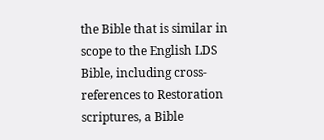the Bible that is similar in scope to the English LDS Bible, including cross-references to Restoration scriptures, a Bible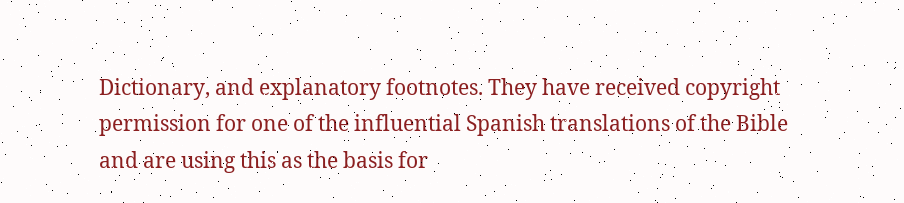Dictionary, and explanatory footnotes. They have received copyright permission for one of the influential Spanish translations of the Bible and are using this as the basis for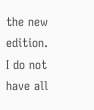the new edition. I do not have all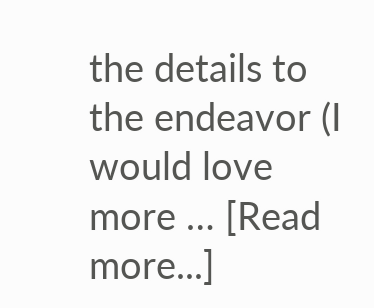the details to the endeavor (I would love more … [Read more...]